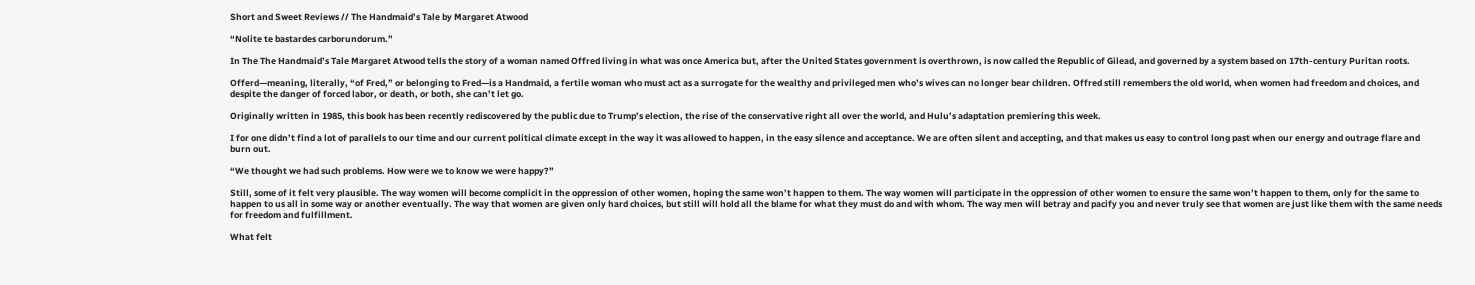Short and Sweet Reviews // The Handmaid’s Tale by Margaret Atwood

“Nolite te bastardes carborundorum.”

In The The Handmaid’s Tale Margaret Atwood tells the story of a woman named Offred living in what was once America but, after the United States government is overthrown, is now called the Republic of Gilead, and governed by a system based on 17th-century Puritan roots.

Offerd—meaning, literally, “of Fred,” or belonging to Fred—is a Handmaid, a fertile woman who must act as a surrogate for the wealthy and privileged men who’s wives can no longer bear children. Offred still remembers the old world, when women had freedom and choices, and despite the danger of forced labor, or death, or both, she can’t let go.

Originally written in 1985, this book has been recently rediscovered by the public due to Trump’s election, the rise of the conservative right all over the world, and Hulu’s adaptation premiering this week.

I for one didn’t find a lot of parallels to our time and our current political climate except in the way it was allowed to happen, in the easy silence and acceptance. We are often silent and accepting, and that makes us easy to control long past when our energy and outrage flare and burn out.

“We thought we had such problems. How were we to know we were happy?”

Still, some of it felt very plausible. The way women will become complicit in the oppression of other women, hoping the same won’t happen to them. The way women will participate in the oppression of other women to ensure the same won’t happen to them, only for the same to happen to us all in some way or another eventually. The way that women are given only hard choices, but still will hold all the blame for what they must do and with whom. The way men will betray and pacify you and never truly see that women are just like them with the same needs for freedom and fulfillment.

What felt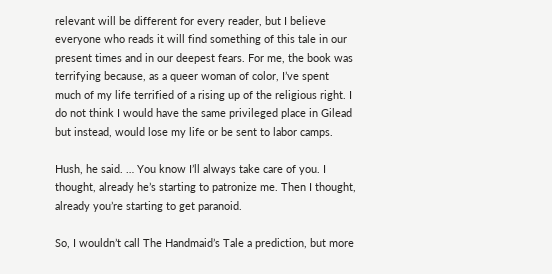relevant will be different for every reader, but I believe everyone who reads it will find something of this tale in our present times and in our deepest fears. For me, the book was terrifying because, as a queer woman of color, I’ve spent much of my life terrified of a rising up of the religious right. I do not think I would have the same privileged place in Gilead but instead, would lose my life or be sent to labor camps.

Hush, he said. … You know I’ll always take care of you. I thought, already he’s starting to patronize me. Then I thought, already you’re starting to get paranoid.

So, I wouldn’t call The Handmaid’s Tale a prediction, but more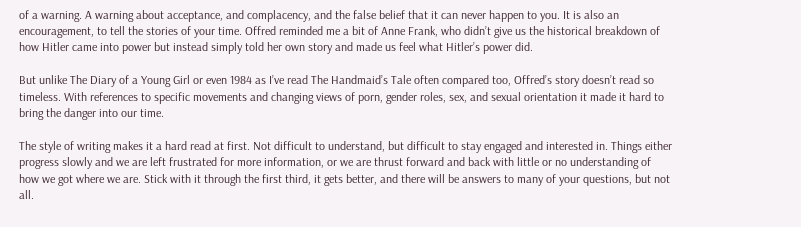of a warning. A warning about acceptance, and complacency, and the false belief that it can never happen to you. It is also an encouragement, to tell the stories of your time. Offred reminded me a bit of Anne Frank, who didn’t give us the historical breakdown of how Hitler came into power but instead simply told her own story and made us feel what Hitler’s power did.

But unlike The Diary of a Young Girl or even 1984 as I’ve read The Handmaid’s Tale often compared too, Offred’s story doesn’t read so timeless. With references to specific movements and changing views of porn, gender roles, sex, and sexual orientation it made it hard to bring the danger into our time.

The style of writing makes it a hard read at first. Not difficult to understand, but difficult to stay engaged and interested in. Things either progress slowly and we are left frustrated for more information, or we are thrust forward and back with little or no understanding of how we got where we are. Stick with it through the first third, it gets better, and there will be answers to many of your questions, but not all.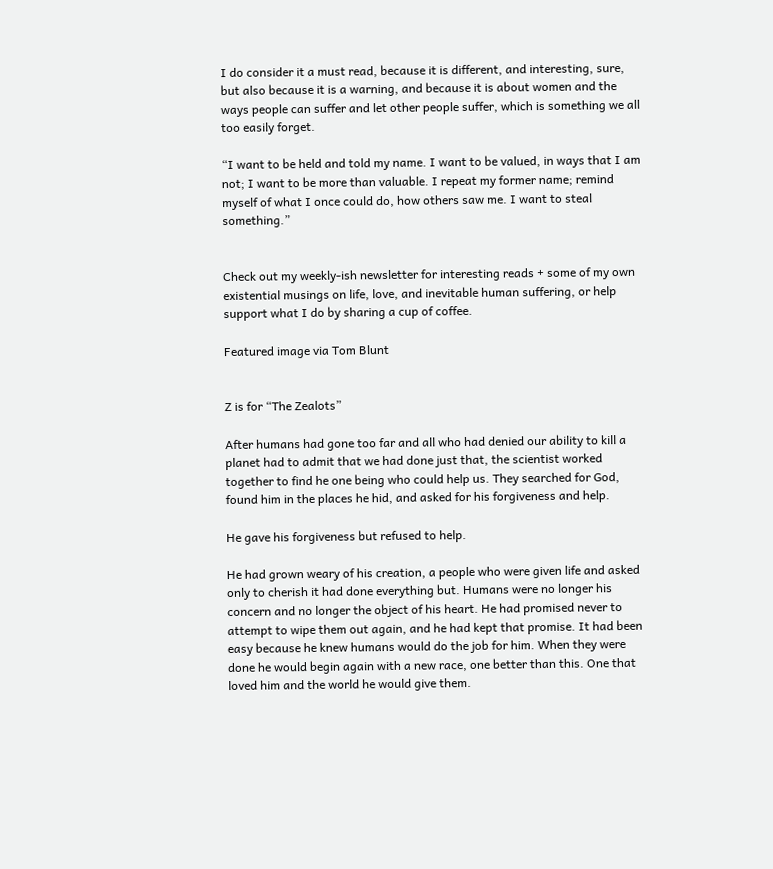I do consider it a must read, because it is different, and interesting, sure, but also because it is a warning, and because it is about women and the ways people can suffer and let other people suffer, which is something we all too easily forget.

“I want to be held and told my name. I want to be valued, in ways that I am not; I want to be more than valuable. I repeat my former name; remind myself of what I once could do, how others saw me. I want to steal something.”


Check out my weekly-ish newsletter for interesting reads + some of my own existential musings on life, love, and inevitable human suffering, or help support what I do by sharing a cup of coffee.

Featured image via Tom Blunt


Z is for “The Zealots”

After humans had gone too far and all who had denied our ability to kill a planet had to admit that we had done just that, the scientist worked together to find he one being who could help us. They searched for God, found him in the places he hid, and asked for his forgiveness and help.

He gave his forgiveness but refused to help.

He had grown weary of his creation, a people who were given life and asked only to cherish it had done everything but. Humans were no longer his concern and no longer the object of his heart. He had promised never to attempt to wipe them out again, and he had kept that promise. It had been easy because he knew humans would do the job for him. When they were done he would begin again with a new race, one better than this. One that loved him and the world he would give them.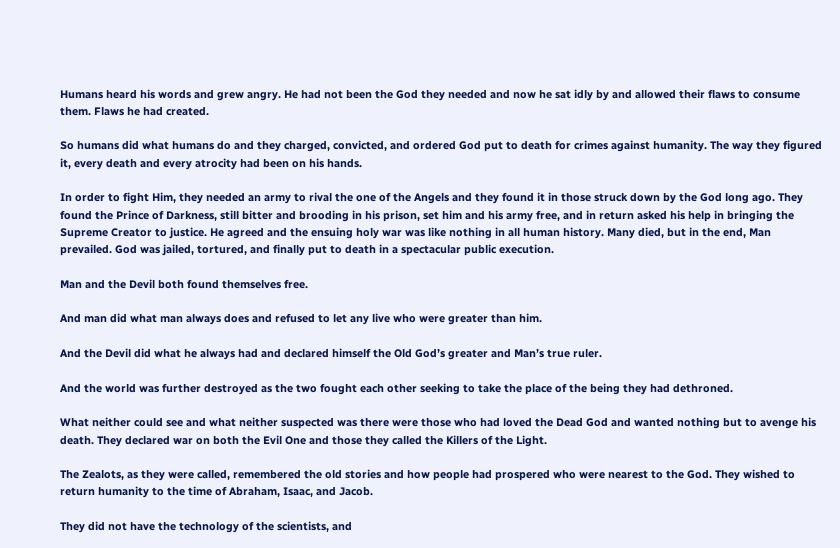Humans heard his words and grew angry. He had not been the God they needed and now he sat idly by and allowed their flaws to consume them. Flaws he had created.

So humans did what humans do and they charged, convicted, and ordered God put to death for crimes against humanity. The way they figured it, every death and every atrocity had been on his hands.

In order to fight Him, they needed an army to rival the one of the Angels and they found it in those struck down by the God long ago. They found the Prince of Darkness, still bitter and brooding in his prison, set him and his army free, and in return asked his help in bringing the Supreme Creator to justice. He agreed and the ensuing holy war was like nothing in all human history. Many died, but in the end, Man prevailed. God was jailed, tortured, and finally put to death in a spectacular public execution.

Man and the Devil both found themselves free.

And man did what man always does and refused to let any live who were greater than him.

And the Devil did what he always had and declared himself the Old God’s greater and Man’s true ruler.

And the world was further destroyed as the two fought each other seeking to take the place of the being they had dethroned.

What neither could see and what neither suspected was there were those who had loved the Dead God and wanted nothing but to avenge his death. They declared war on both the Evil One and those they called the Killers of the Light.

The Zealots, as they were called, remembered the old stories and how people had prospered who were nearest to the God. They wished to return humanity to the time of Abraham, Isaac, and Jacob.

They did not have the technology of the scientists, and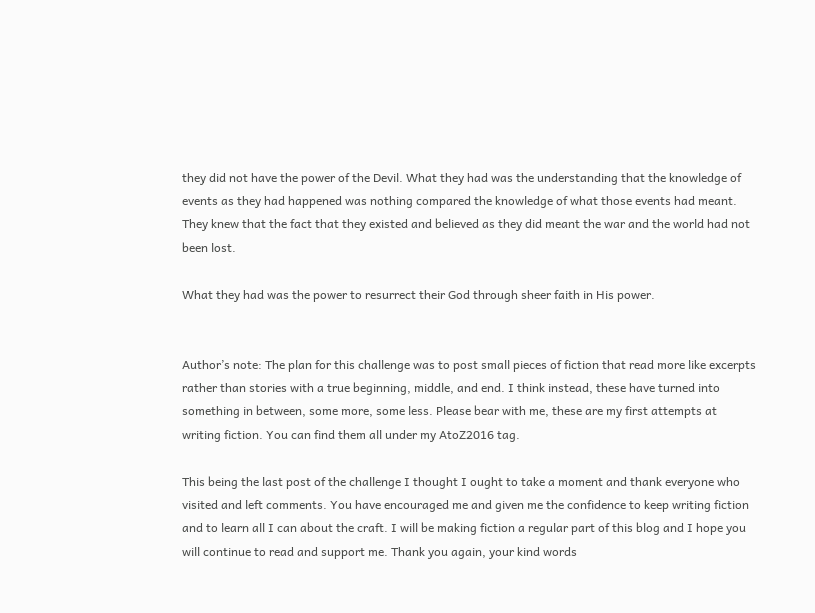they did not have the power of the Devil. What they had was the understanding that the knowledge of events as they had happened was nothing compared the knowledge of what those events had meant. They knew that the fact that they existed and believed as they did meant the war and the world had not been lost.

What they had was the power to resurrect their God through sheer faith in His power.


Author’s note: The plan for this challenge was to post small pieces of fiction that read more like excerpts rather than stories with a true beginning, middle, and end. I think instead, these have turned into something in between, some more, some less. Please bear with me, these are my first attempts at writing fiction. You can find them all under my AtoZ2016 tag.

This being the last post of the challenge I thought I ought to take a moment and thank everyone who visited and left comments. You have encouraged me and given me the confidence to keep writing fiction and to learn all I can about the craft. I will be making fiction a regular part of this blog and I hope you will continue to read and support me. Thank you again, your kind words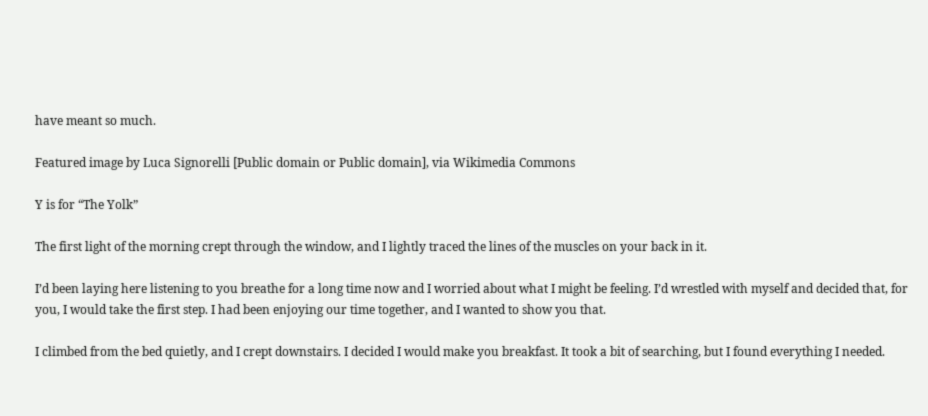have meant so much.

Featured image by Luca Signorelli [Public domain or Public domain], via Wikimedia Commons

Y is for “The Yolk”

The first light of the morning crept through the window, and I lightly traced the lines of the muscles on your back in it.

I’d been laying here listening to you breathe for a long time now and I worried about what I might be feeling. I’d wrestled with myself and decided that, for you, I would take the first step. I had been enjoying our time together, and I wanted to show you that.

I climbed from the bed quietly, and I crept downstairs. I decided I would make you breakfast. It took a bit of searching, but I found everything I needed.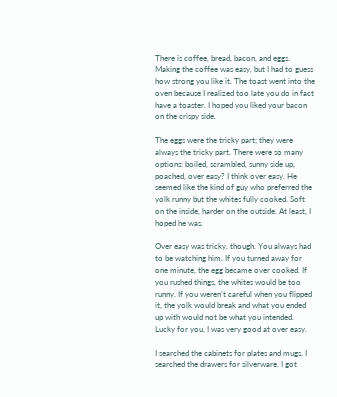There is coffee, bread, bacon, and eggs.  Making the coffee was easy, but I had to guess how strong you like it. The toast went into the oven because I realized too late you do in fact have a toaster. I hoped you liked your bacon on the crispy side.

The eggs were the tricky part; they were always the tricky part. There were so many options: boiled, scrambled, sunny side up, poached, over easy? I think over easy. He seemed like the kind of guy who preferred the yolk runny but the whites fully cooked. Soft on the inside, harder on the outside. At least, I hoped he was.

Over easy was tricky, though. You always had to be watching him. If you turned away for one minute, the egg became over cooked. If you rushed things, the whites would be too runny. If you weren’t careful when you flipped it, the yolk would break and what you ended up with would not be what you intended. Lucky for you, I was very good at over easy.

I searched the cabinets for plates and mugs. I searched the drawers for silverware. I got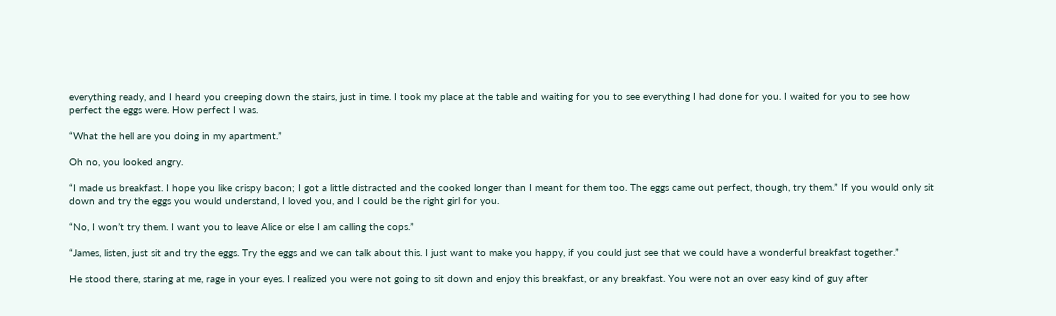everything ready, and I heard you creeping down the stairs, just in time. I took my place at the table and waiting for you to see everything I had done for you. I waited for you to see how perfect the eggs were. How perfect I was.

“What the hell are you doing in my apartment.”

Oh no, you looked angry.

“I made us breakfast. I hope you like crispy bacon; I got a little distracted and the cooked longer than I meant for them too. The eggs came out perfect, though, try them.” If you would only sit down and try the eggs you would understand, I loved you, and I could be the right girl for you.

“No, I won’t try them. I want you to leave Alice or else I am calling the cops.”

“James, listen, just sit and try the eggs. Try the eggs and we can talk about this. I just want to make you happy, if you could just see that we could have a wonderful breakfast together.”

He stood there, staring at me, rage in your eyes. I realized you were not going to sit down and enjoy this breakfast, or any breakfast. You were not an over easy kind of guy after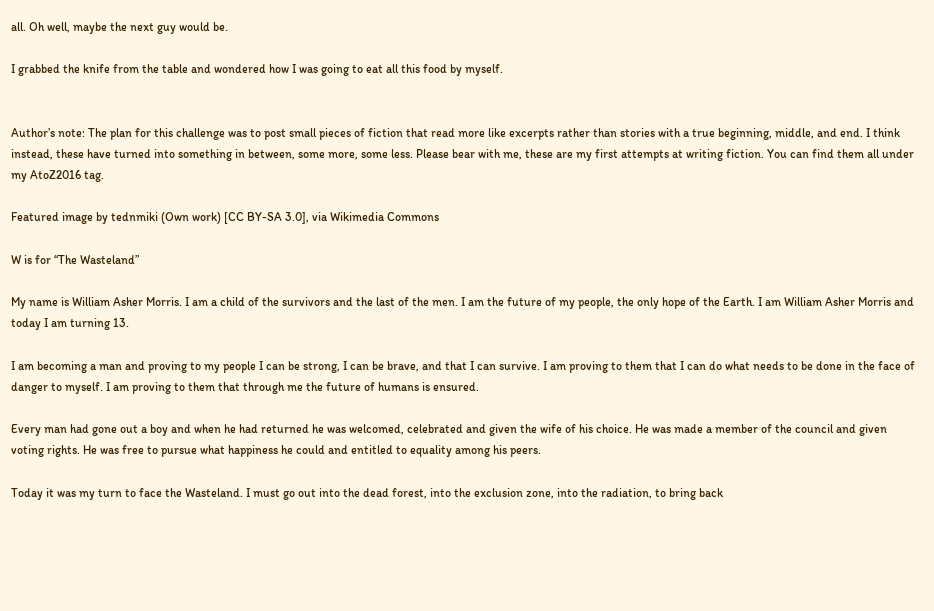all. Oh well, maybe the next guy would be.

I grabbed the knife from the table and wondered how I was going to eat all this food by myself.


Author’s note: The plan for this challenge was to post small pieces of fiction that read more like excerpts rather than stories with a true beginning, middle, and end. I think instead, these have turned into something in between, some more, some less. Please bear with me, these are my first attempts at writing fiction. You can find them all under my AtoZ2016 tag.

Featured image by tednmiki (Own work) [CC BY-SA 3.0], via Wikimedia Commons

W is for “The Wasteland”

My name is William Asher Morris. I am a child of the survivors and the last of the men. I am the future of my people, the only hope of the Earth. I am William Asher Morris and today I am turning 13.

I am becoming a man and proving to my people I can be strong, I can be brave, and that I can survive. I am proving to them that I can do what needs to be done in the face of danger to myself. I am proving to them that through me the future of humans is ensured.

Every man had gone out a boy and when he had returned he was welcomed, celebrated and given the wife of his choice. He was made a member of the council and given voting rights. He was free to pursue what happiness he could and entitled to equality among his peers.

Today it was my turn to face the Wasteland. I must go out into the dead forest, into the exclusion zone, into the radiation, to bring back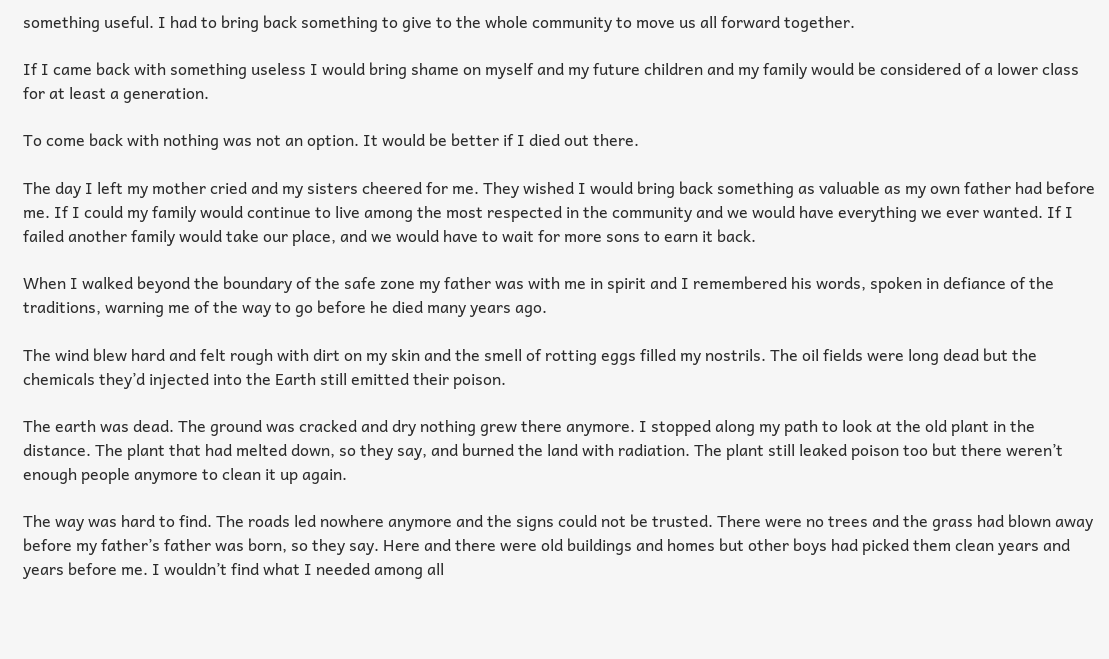something useful. I had to bring back something to give to the whole community to move us all forward together.

If I came back with something useless I would bring shame on myself and my future children and my family would be considered of a lower class for at least a generation.

To come back with nothing was not an option. It would be better if I died out there.

The day I left my mother cried and my sisters cheered for me. They wished I would bring back something as valuable as my own father had before me. If I could my family would continue to live among the most respected in the community and we would have everything we ever wanted. If I failed another family would take our place, and we would have to wait for more sons to earn it back.

When I walked beyond the boundary of the safe zone my father was with me in spirit and I remembered his words, spoken in defiance of the traditions, warning me of the way to go before he died many years ago.

The wind blew hard and felt rough with dirt on my skin and the smell of rotting eggs filled my nostrils. The oil fields were long dead but the chemicals they’d injected into the Earth still emitted their poison.

The earth was dead. The ground was cracked and dry nothing grew there anymore. I stopped along my path to look at the old plant in the distance. The plant that had melted down, so they say, and burned the land with radiation. The plant still leaked poison too but there weren’t enough people anymore to clean it up again.

The way was hard to find. The roads led nowhere anymore and the signs could not be trusted. There were no trees and the grass had blown away before my father’s father was born, so they say. Here and there were old buildings and homes but other boys had picked them clean years and years before me. I wouldn’t find what I needed among all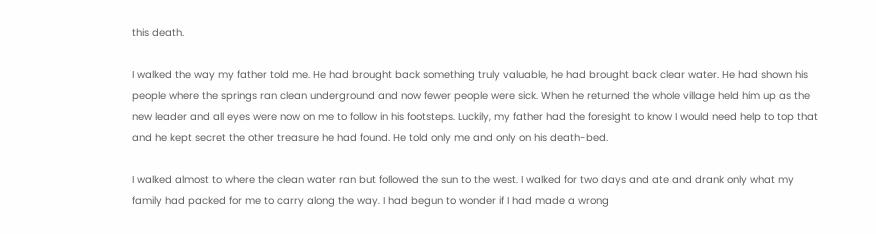this death.

I walked the way my father told me. He had brought back something truly valuable, he had brought back clear water. He had shown his people where the springs ran clean underground and now fewer people were sick. When he returned the whole village held him up as the new leader and all eyes were now on me to follow in his footsteps. Luckily, my father had the foresight to know I would need help to top that and he kept secret the other treasure he had found. He told only me and only on his death-bed.

I walked almost to where the clean water ran but followed the sun to the west. I walked for two days and ate and drank only what my family had packed for me to carry along the way. I had begun to wonder if I had made a wrong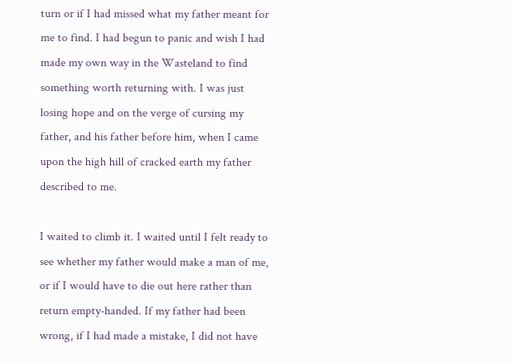turn or if I had missed what my father meant for me to find. I had begun to panic and wish I had made my own way in the Wasteland to find something worth returning with. I was just losing hope and on the verge of cursing my father, and his father before him, when I came upon the high hill of cracked earth my father described to me.

I waited to climb it. I waited until I felt ready to see whether my father would make a man of me, or if I would have to die out here rather than return empty-handed. If my father had been wrong, if I had made a mistake, I did not have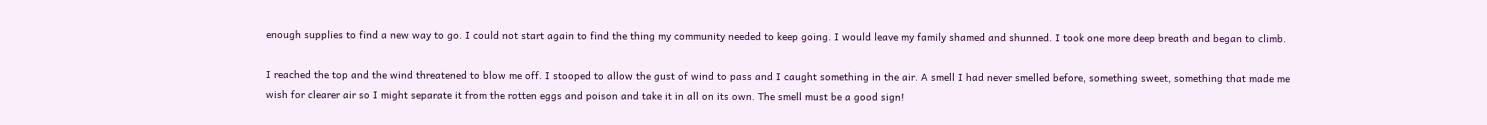enough supplies to find a new way to go. I could not start again to find the thing my community needed to keep going. I would leave my family shamed and shunned. I took one more deep breath and began to climb.

I reached the top and the wind threatened to blow me off. I stooped to allow the gust of wind to pass and I caught something in the air. A smell I had never smelled before, something sweet, something that made me wish for clearer air so I might separate it from the rotten eggs and poison and take it in all on its own. The smell must be a good sign!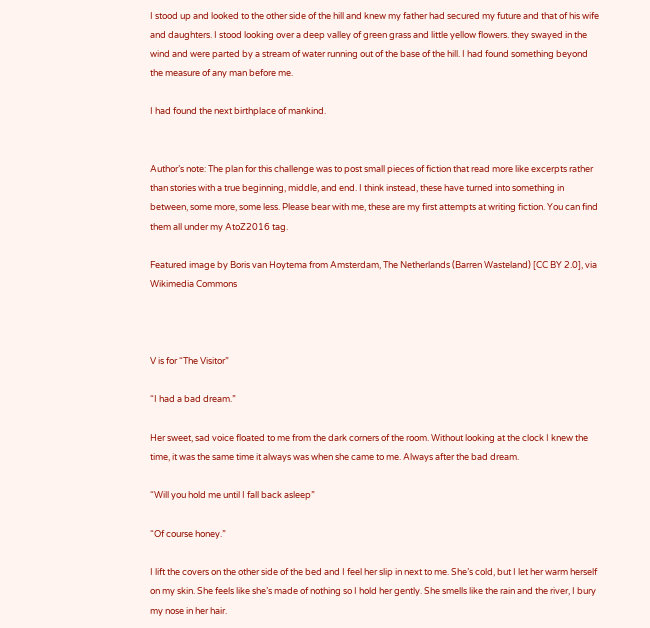I stood up and looked to the other side of the hill and knew my father had secured my future and that of his wife and daughters. I stood looking over a deep valley of green grass and little yellow flowers. they swayed in the wind and were parted by a stream of water running out of the base of the hill. I had found something beyond the measure of any man before me.

I had found the next birthplace of mankind.


Author’s note: The plan for this challenge was to post small pieces of fiction that read more like excerpts rather than stories with a true beginning, middle, and end. I think instead, these have turned into something in between, some more, some less. Please bear with me, these are my first attempts at writing fiction. You can find them all under my AtoZ2016 tag.

Featured image by Boris van Hoytema from Amsterdam, The Netherlands (Barren Wasteland) [CC BY 2.0], via Wikimedia Commons



V is for “The Visitor”

“I had a bad dream.”

Her sweet, sad voice floated to me from the dark corners of the room. Without looking at the clock I knew the time, it was the same time it always was when she came to me. Always after the bad dream.

“Will you hold me until I fall back asleep”

“Of course honey.”

I lift the covers on the other side of the bed and I feel her slip in next to me. She’s cold, but I let her warm herself on my skin. She feels like she’s made of nothing so I hold her gently. She smells like the rain and the river, I bury my nose in her hair.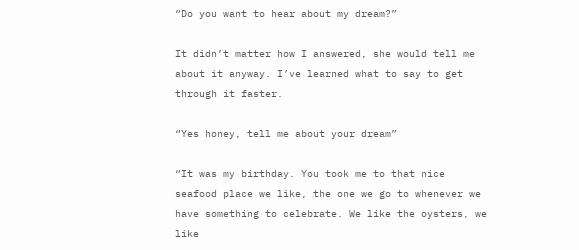“Do you want to hear about my dream?”

It didn’t matter how I answered, she would tell me about it anyway. I’ve learned what to say to get through it faster.

“Yes honey, tell me about your dream”

“It was my birthday. You took me to that nice seafood place we like, the one we go to whenever we have something to celebrate. We like the oysters, we like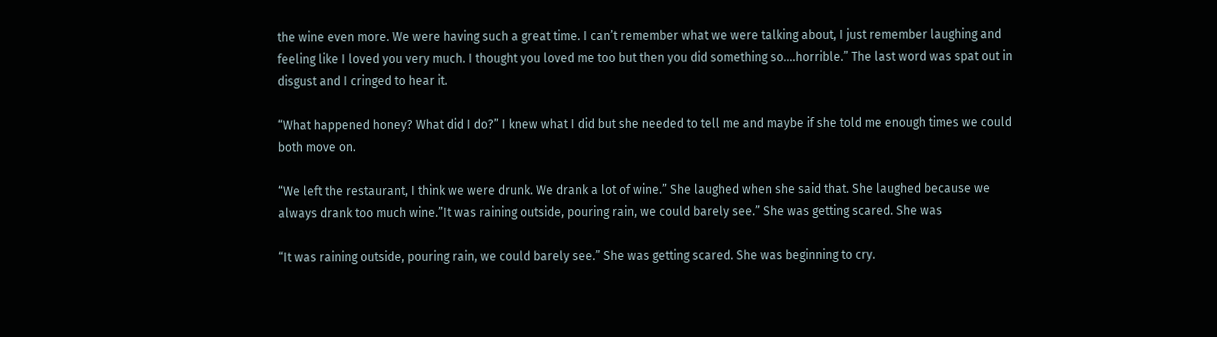the wine even more. We were having such a great time. I can’t remember what we were talking about, I just remember laughing and feeling like I loved you very much. I thought you loved me too but then you did something so….horrible.” The last word was spat out in disgust and I cringed to hear it.

“What happened honey? What did I do?” I knew what I did but she needed to tell me and maybe if she told me enough times we could both move on.

“We left the restaurant, I think we were drunk. We drank a lot of wine.” She laughed when she said that. She laughed because we always drank too much wine.”It was raining outside, pouring rain, we could barely see.” She was getting scared. She was

“It was raining outside, pouring rain, we could barely see.” She was getting scared. She was beginning to cry.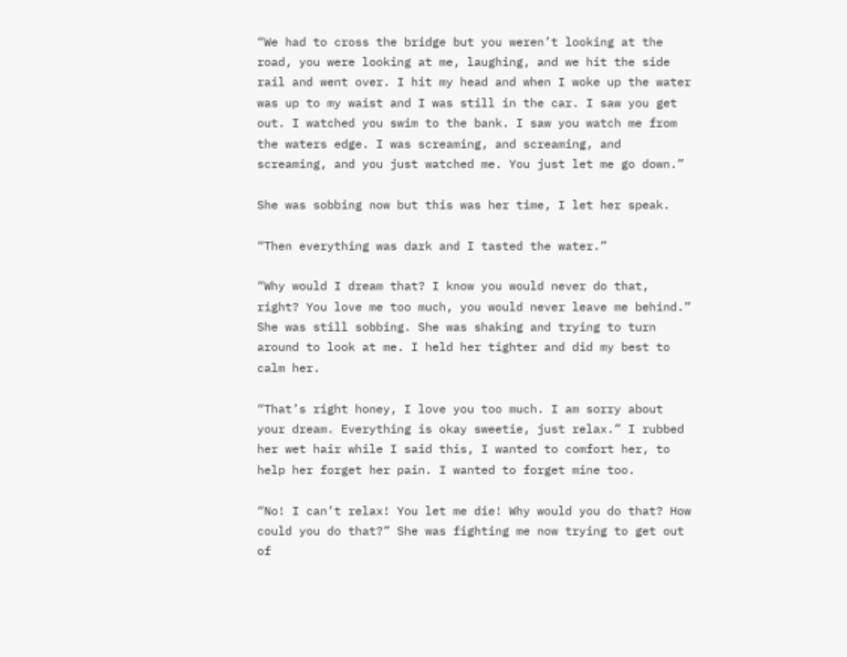“We had to cross the bridge but you weren’t looking at the road, you were looking at me, laughing, and we hit the side rail and went over. I hit my head and when I woke up the water was up to my waist and I was still in the car. I saw you get out. I watched you swim to the bank. I saw you watch me from the waters edge. I was screaming, and screaming, and screaming, and you just watched me. You just let me go down.”

She was sobbing now but this was her time, I let her speak.

“Then everything was dark and I tasted the water.”

“Why would I dream that? I know you would never do that, right? You love me too much, you would never leave me behind.” She was still sobbing. She was shaking and trying to turn around to look at me. I held her tighter and did my best to calm her.

“That’s right honey, I love you too much. I am sorry about your dream. Everything is okay sweetie, just relax.” I rubbed her wet hair while I said this, I wanted to comfort her, to help her forget her pain. I wanted to forget mine too.

“No! I can’t relax! You let me die! Why would you do that? How could you do that?” She was fighting me now trying to get out of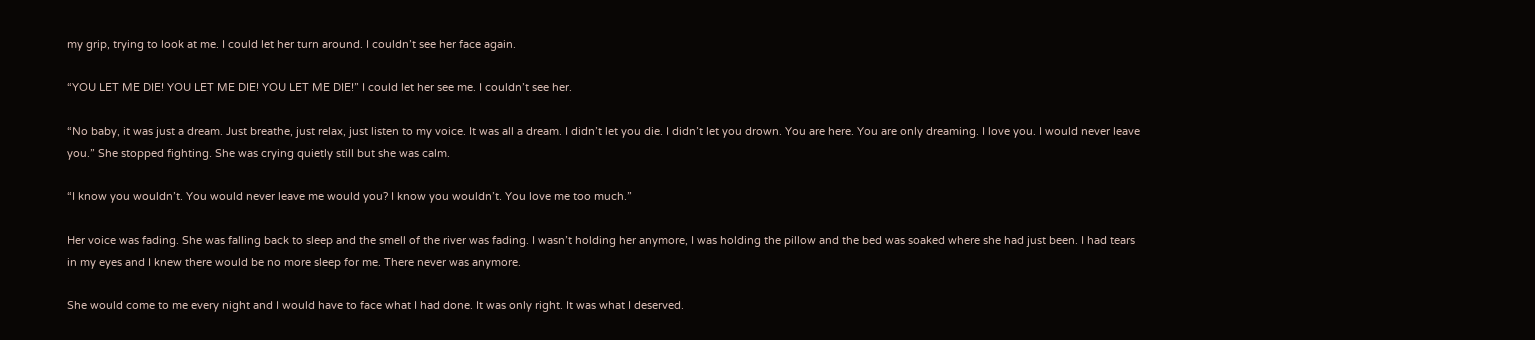my grip, trying to look at me. I could let her turn around. I couldn’t see her face again.

“YOU LET ME DIE! YOU LET ME DIE! YOU LET ME DIE!” I could let her see me. I couldn’t see her.

“No baby, it was just a dream. Just breathe, just relax, just listen to my voice. It was all a dream. I didn’t let you die. I didn’t let you drown. You are here. You are only dreaming. I love you. I would never leave you.” She stopped fighting. She was crying quietly still but she was calm.

“I know you wouldn’t. You would never leave me would you? I know you wouldn’t. You love me too much.”

Her voice was fading. She was falling back to sleep and the smell of the river was fading. I wasn’t holding her anymore, I was holding the pillow and the bed was soaked where she had just been. I had tears in my eyes and I knew there would be no more sleep for me. There never was anymore.

She would come to me every night and I would have to face what I had done. It was only right. It was what I deserved.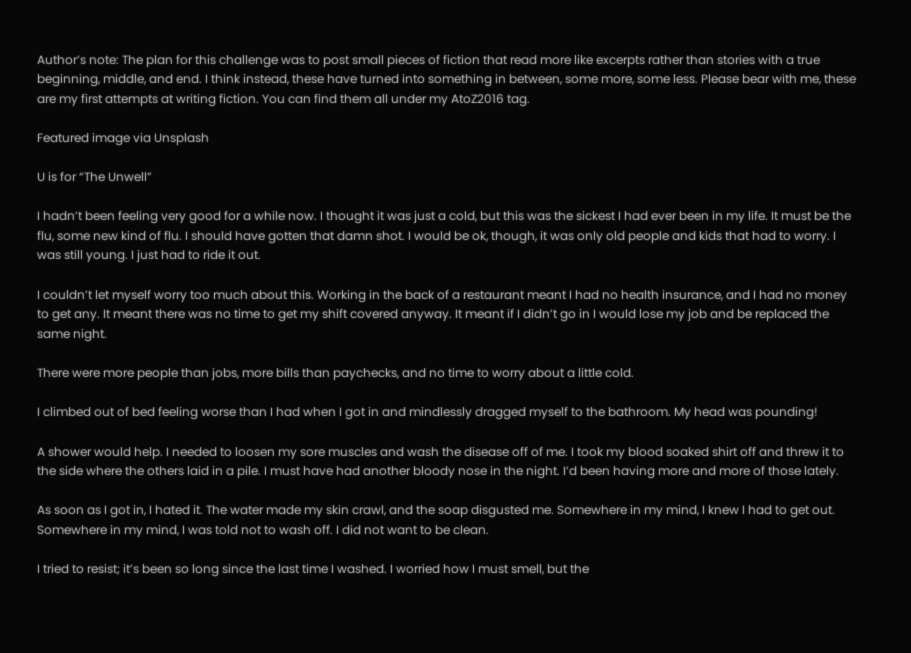Author’s note: The plan for this challenge was to post small pieces of fiction that read more like excerpts rather than stories with a true beginning, middle, and end. I think instead, these have turned into something in between, some more, some less. Please bear with me, these are my first attempts at writing fiction. You can find them all under my AtoZ2016 tag.

Featured image via Unsplash

U is for “The Unwell”

I hadn’t been feeling very good for a while now. I thought it was just a cold, but this was the sickest I had ever been in my life. It must be the flu, some new kind of flu. I should have gotten that damn shot. I would be ok, though, it was only old people and kids that had to worry. I was still young. I just had to ride it out.

I couldn’t let myself worry too much about this. Working in the back of a restaurant meant I had no health insurance, and I had no money to get any. It meant there was no time to get my shift covered anyway. It meant if I didn’t go in I would lose my job and be replaced the same night.

There were more people than jobs, more bills than paychecks, and no time to worry about a little cold.

I climbed out of bed feeling worse than I had when I got in and mindlessly dragged myself to the bathroom. My head was pounding!

A shower would help. I needed to loosen my sore muscles and wash the disease off of me. I took my blood soaked shirt off and threw it to the side where the others laid in a pile. I must have had another bloody nose in the night. I’d been having more and more of those lately.

As soon as I got in, I hated it. The water made my skin crawl, and the soap disgusted me. Somewhere in my mind, I knew I had to get out. Somewhere in my mind, I was told not to wash off. I did not want to be clean.

I tried to resist; it’s been so long since the last time I washed. I worried how I must smell, but the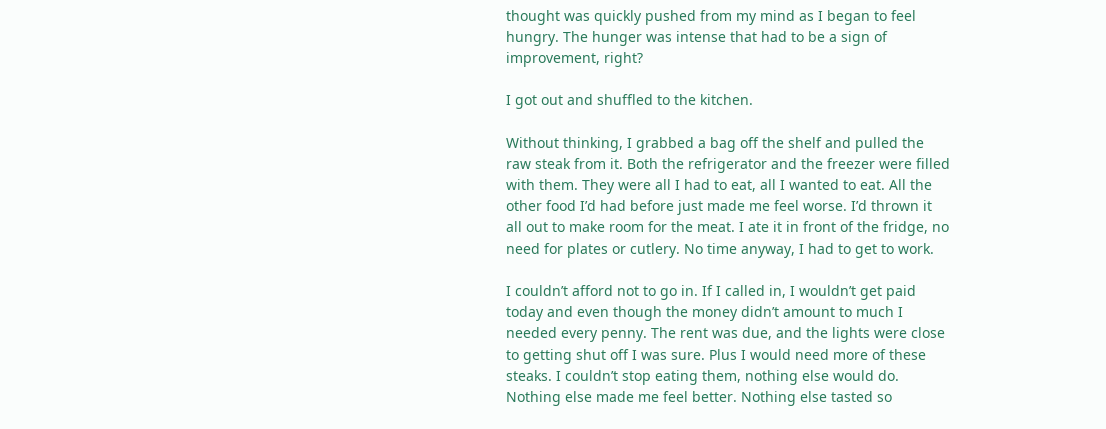thought was quickly pushed from my mind as I began to feel hungry. The hunger was intense that had to be a sign of improvement, right?

I got out and shuffled to the kitchen.

Without thinking, I grabbed a bag off the shelf and pulled the raw steak from it. Both the refrigerator and the freezer were filled with them. They were all I had to eat, all I wanted to eat. All the other food I’d had before just made me feel worse. I’d thrown it all out to make room for the meat. I ate it in front of the fridge, no need for plates or cutlery. No time anyway, I had to get to work.

I couldn’t afford not to go in. If I called in, I wouldn’t get paid today and even though the money didn’t amount to much I needed every penny. The rent was due, and the lights were close to getting shut off I was sure. Plus I would need more of these steaks. I couldn’t stop eating them, nothing else would do. Nothing else made me feel better. Nothing else tasted so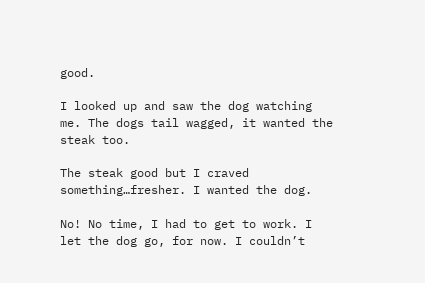good.

I looked up and saw the dog watching me. The dogs tail wagged, it wanted the steak too.

The steak good but I craved something…fresher. I wanted the dog.

No! No time, I had to get to work. I let the dog go, for now. I couldn’t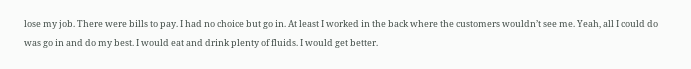lose my job. There were bills to pay. I had no choice but go in. At least I worked in the back where the customers wouldn’t see me. Yeah, all I could do was go in and do my best. I would eat and drink plenty of fluids. I would get better.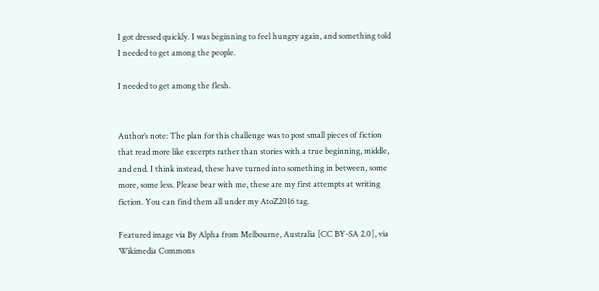I got dressed quickly. I was beginning to feel hungry again, and something told I needed to get among the people.

I needed to get among the flesh.


Author’s note: The plan for this challenge was to post small pieces of fiction that read more like excerpts rather than stories with a true beginning, middle, and end. I think instead, these have turned into something in between, some more, some less. Please bear with me, these are my first attempts at writing fiction. You can find them all under my AtoZ2016 tag.

Featured image via By Alpha from Melbourne, Australia [CC BY-SA 2.0], via Wikimedia Commons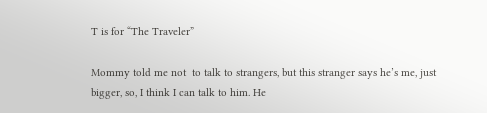T is for “The Traveler”

Mommy told me not  to talk to strangers, but this stranger says he’s me, just bigger, so, I think I can talk to him. He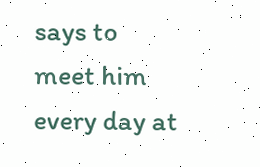says to meet him every day at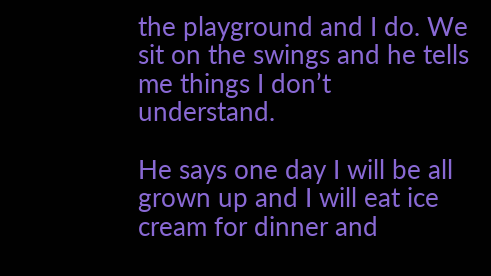the playground and I do. We sit on the swings and he tells me things I don’t understand.

He says one day I will be all grown up and I will eat ice cream for dinner and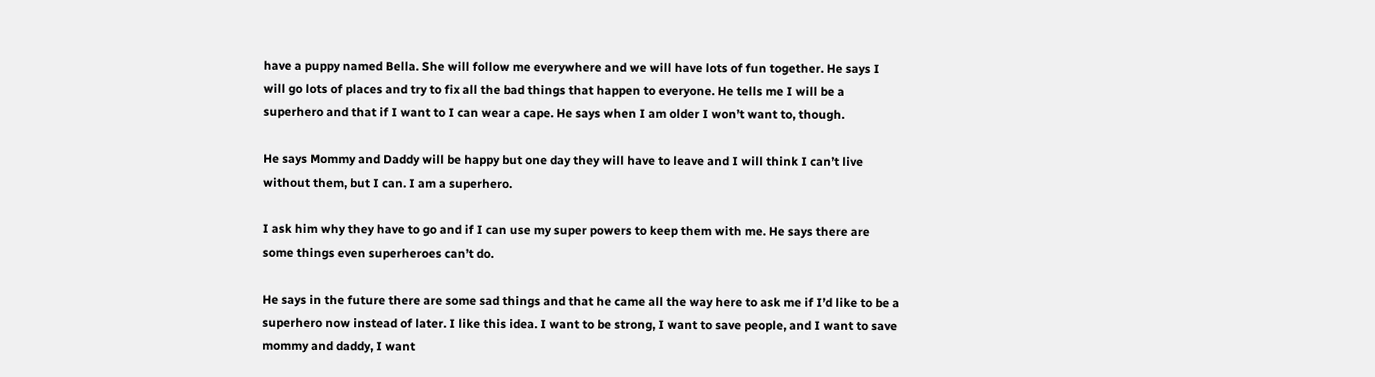have a puppy named Bella. She will follow me everywhere and we will have lots of fun together. He says I will go lots of places and try to fix all the bad things that happen to everyone. He tells me I will be a superhero and that if I want to I can wear a cape. He says when I am older I won’t want to, though.

He says Mommy and Daddy will be happy but one day they will have to leave and I will think I can’t live without them, but I can. I am a superhero.

I ask him why they have to go and if I can use my super powers to keep them with me. He says there are some things even superheroes can’t do.

He says in the future there are some sad things and that he came all the way here to ask me if I’d like to be a superhero now instead of later. I like this idea. I want to be strong, I want to save people, and I want to save mommy and daddy, I want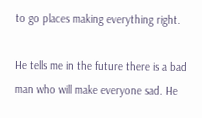to go places making everything right.

He tells me in the future there is a bad man who will make everyone sad. He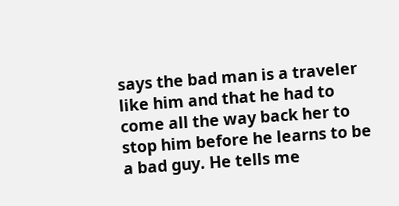says the bad man is a traveler like him and that he had to come all the way back her to stop him before he learns to be a bad guy. He tells me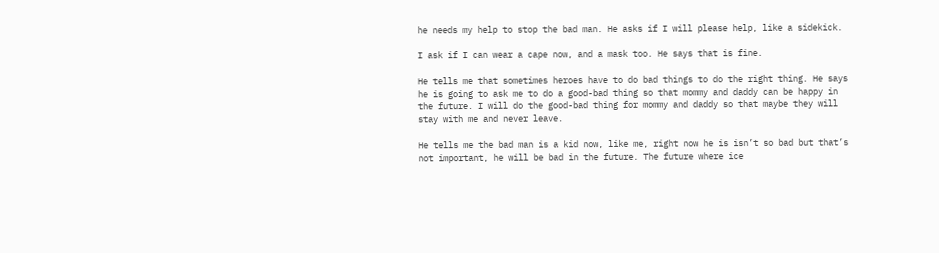he needs my help to stop the bad man. He asks if I will please help, like a sidekick.

I ask if I can wear a cape now, and a mask too. He says that is fine.

He tells me that sometimes heroes have to do bad things to do the right thing. He says he is going to ask me to do a good-bad thing so that mommy and daddy can be happy in the future. I will do the good-bad thing for mommy and daddy so that maybe they will stay with me and never leave.

He tells me the bad man is a kid now, like me, right now he is isn’t so bad but that’s not important, he will be bad in the future. The future where ice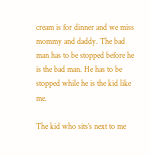cream is for dinner and we miss mommy and daddy. The bad man has to be stopped before he is the bad man. He has to be stopped while he is the kid like me.

The kid who sits’s next to me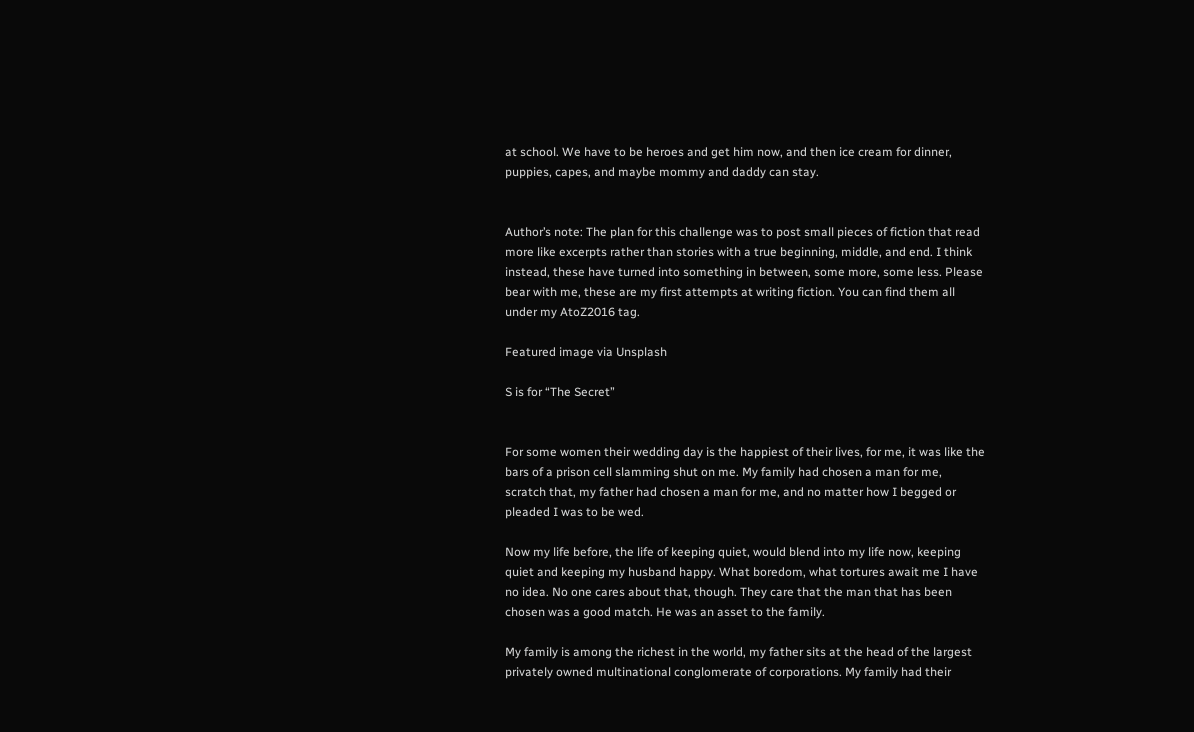at school. We have to be heroes and get him now, and then ice cream for dinner, puppies, capes, and maybe mommy and daddy can stay.


Author’s note: The plan for this challenge was to post small pieces of fiction that read more like excerpts rather than stories with a true beginning, middle, and end. I think instead, these have turned into something in between, some more, some less. Please bear with me, these are my first attempts at writing fiction. You can find them all under my AtoZ2016 tag.

Featured image via Unsplash

S is for “The Secret”


For some women their wedding day is the happiest of their lives, for me, it was like the bars of a prison cell slamming shut on me. My family had chosen a man for me, scratch that, my father had chosen a man for me, and no matter how I begged or pleaded I was to be wed.

Now my life before, the life of keeping quiet, would blend into my life now, keeping quiet and keeping my husband happy. What boredom, what tortures await me I have no idea. No one cares about that, though. They care that the man that has been chosen was a good match. He was an asset to the family.

My family is among the richest in the world, my father sits at the head of the largest privately owned multinational conglomerate of corporations. My family had their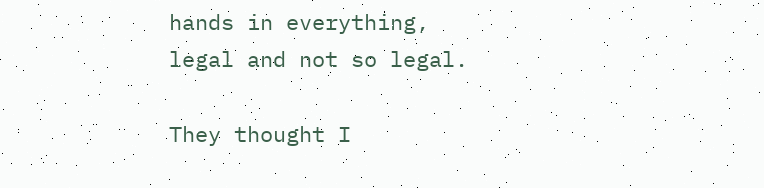hands in everything, legal and not so legal.

They thought I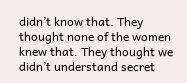didn’t know that. They thought none of the women knew that. They thought we didn’t understand secret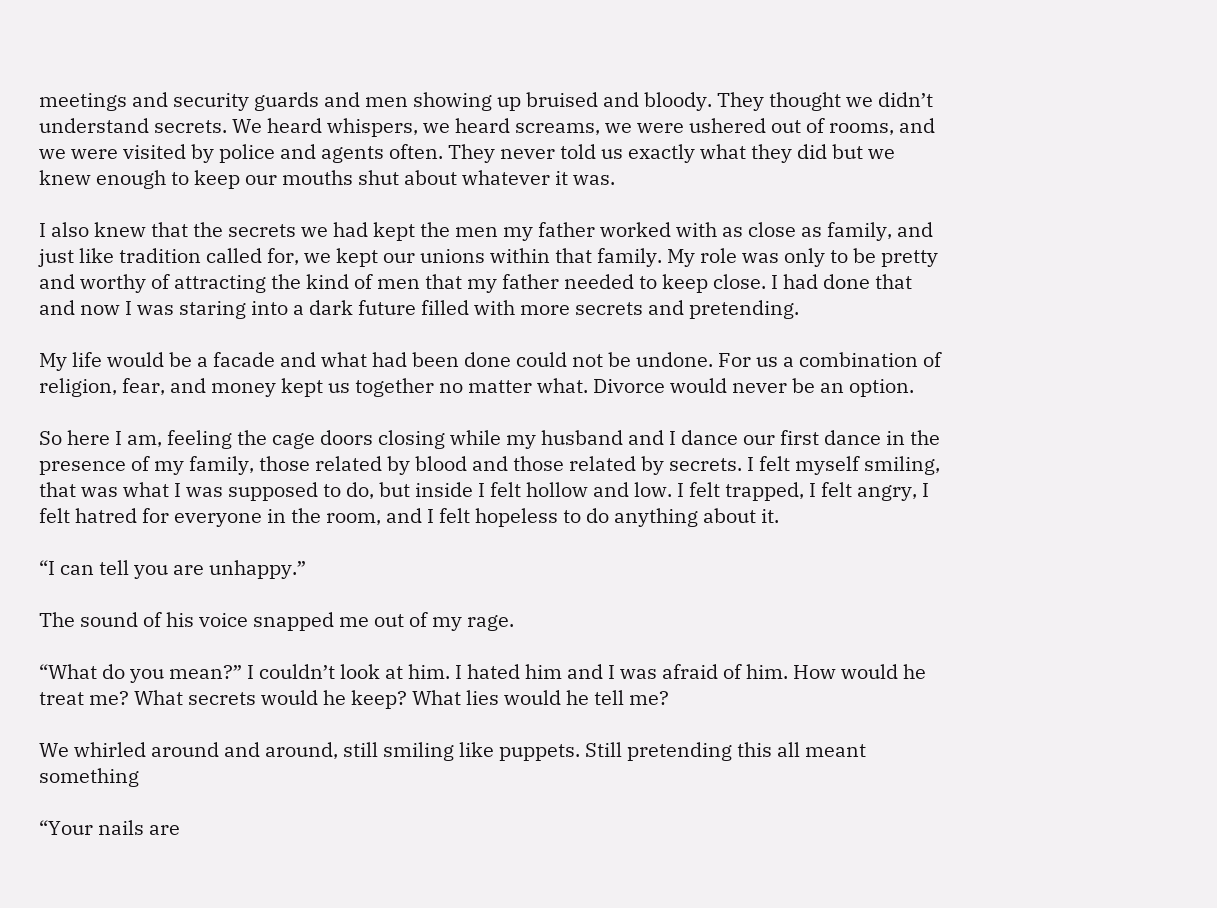meetings and security guards and men showing up bruised and bloody. They thought we didn’t understand secrets. We heard whispers, we heard screams, we were ushered out of rooms, and we were visited by police and agents often. They never told us exactly what they did but we knew enough to keep our mouths shut about whatever it was.

I also knew that the secrets we had kept the men my father worked with as close as family, and just like tradition called for, we kept our unions within that family. My role was only to be pretty and worthy of attracting the kind of men that my father needed to keep close. I had done that and now I was staring into a dark future filled with more secrets and pretending.

My life would be a facade and what had been done could not be undone. For us a combination of religion, fear, and money kept us together no matter what. Divorce would never be an option.

So here I am, feeling the cage doors closing while my husband and I dance our first dance in the presence of my family, those related by blood and those related by secrets. I felt myself smiling, that was what I was supposed to do, but inside I felt hollow and low. I felt trapped, I felt angry, I felt hatred for everyone in the room, and I felt hopeless to do anything about it.

“I can tell you are unhappy.”

The sound of his voice snapped me out of my rage.

“What do you mean?” I couldn’t look at him. I hated him and I was afraid of him. How would he treat me? What secrets would he keep? What lies would he tell me?

We whirled around and around, still smiling like puppets. Still pretending this all meant something

“Your nails are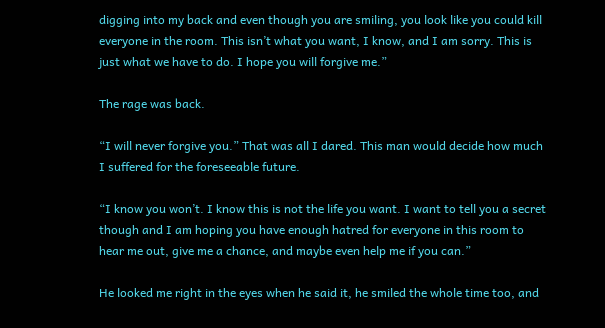digging into my back and even though you are smiling, you look like you could kill everyone in the room. This isn’t what you want, I know, and I am sorry. This is just what we have to do. I hope you will forgive me.”

The rage was back.

“I will never forgive you.” That was all I dared. This man would decide how much I suffered for the foreseeable future.

“I know you won’t. I know this is not the life you want. I want to tell you a secret though and I am hoping you have enough hatred for everyone in this room to hear me out, give me a chance, and maybe even help me if you can.”

He looked me right in the eyes when he said it, he smiled the whole time too, and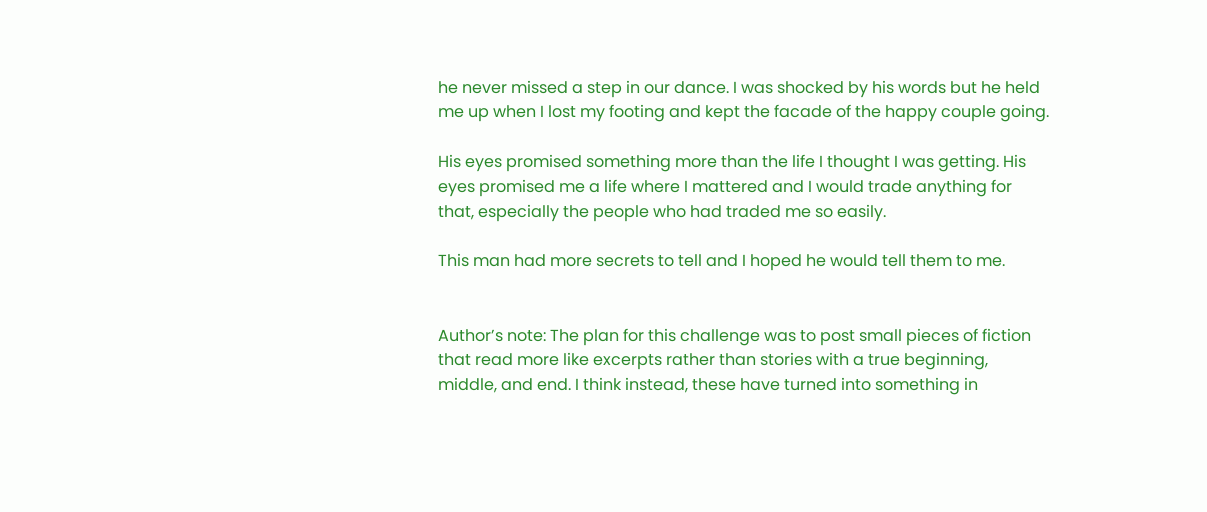he never missed a step in our dance. I was shocked by his words but he held me up when I lost my footing and kept the facade of the happy couple going.

His eyes promised something more than the life I thought I was getting. His eyes promised me a life where I mattered and I would trade anything for that, especially the people who had traded me so easily.

This man had more secrets to tell and I hoped he would tell them to me.


Author’s note: The plan for this challenge was to post small pieces of fiction that read more like excerpts rather than stories with a true beginning, middle, and end. I think instead, these have turned into something in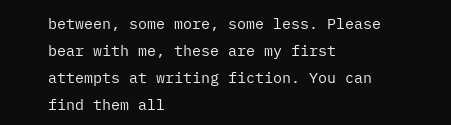between, some more, some less. Please bear with me, these are my first attempts at writing fiction. You can find them all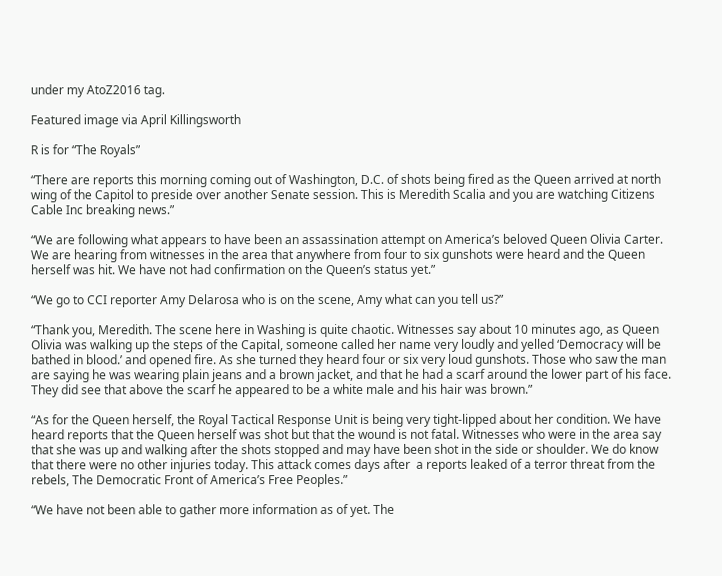under my AtoZ2016 tag.

Featured image via April Killingsworth

R is for “The Royals”

“There are reports this morning coming out of Washington, D.C. of shots being fired as the Queen arrived at north wing of the Capitol to preside over another Senate session. This is Meredith Scalia and you are watching Citizens Cable Inc breaking news.”

“We are following what appears to have been an assassination attempt on America’s beloved Queen Olivia Carter. We are hearing from witnesses in the area that anywhere from four to six gunshots were heard and the Queen herself was hit. We have not had confirmation on the Queen’s status yet.”

“We go to CCI reporter Amy Delarosa who is on the scene, Amy what can you tell us?”

“Thank you, Meredith. The scene here in Washing is quite chaotic. Witnesses say about 10 minutes ago, as Queen Olivia was walking up the steps of the Capital, someone called her name very loudly and yelled ‘Democracy will be bathed in blood.’ and opened fire. As she turned they heard four or six very loud gunshots. Those who saw the man are saying he was wearing plain jeans and a brown jacket, and that he had a scarf around the lower part of his face. They did see that above the scarf he appeared to be a white male and his hair was brown.”

“As for the Queen herself, the Royal Tactical Response Unit is being very tight-lipped about her condition. We have heard reports that the Queen herself was shot but that the wound is not fatal. Witnesses who were in the area say that she was up and walking after the shots stopped and may have been shot in the side or shoulder. We do know that there were no other injuries today. This attack comes days after  a reports leaked of a terror threat from the rebels, The Democratic Front of America’s Free Peoples.”

“We have not been able to gather more information as of yet. The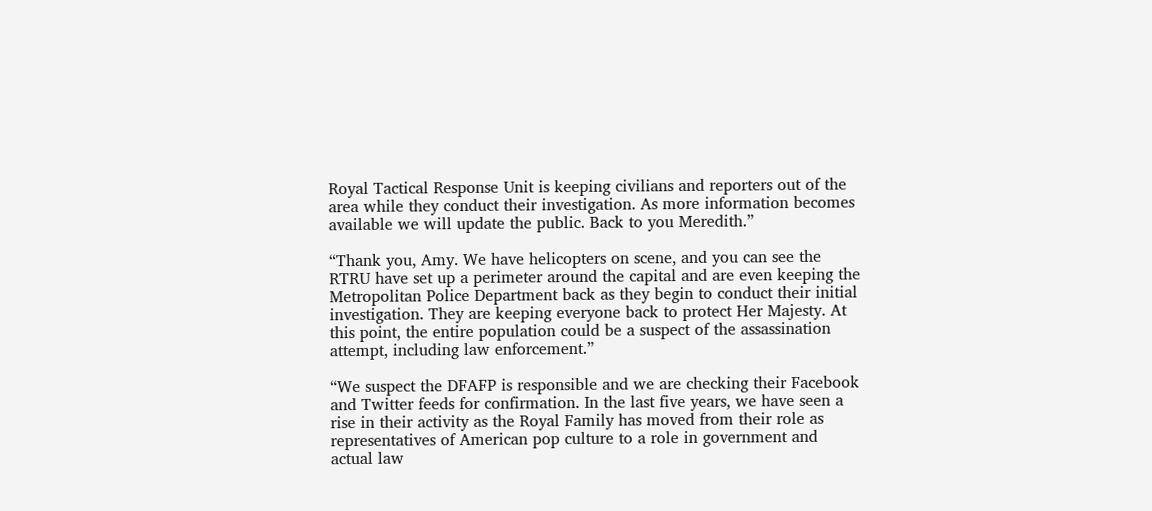Royal Tactical Response Unit is keeping civilians and reporters out of the area while they conduct their investigation. As more information becomes available we will update the public. Back to you Meredith.”

“Thank you, Amy. We have helicopters on scene, and you can see the RTRU have set up a perimeter around the capital and are even keeping the Metropolitan Police Department back as they begin to conduct their initial investigation. They are keeping everyone back to protect Her Majesty. At this point, the entire population could be a suspect of the assassination attempt, including law enforcement.”

“We suspect the DFAFP is responsible and we are checking their Facebook and Twitter feeds for confirmation. In the last five years, we have seen a rise in their activity as the Royal Family has moved from their role as representatives of American pop culture to a role in government and actual law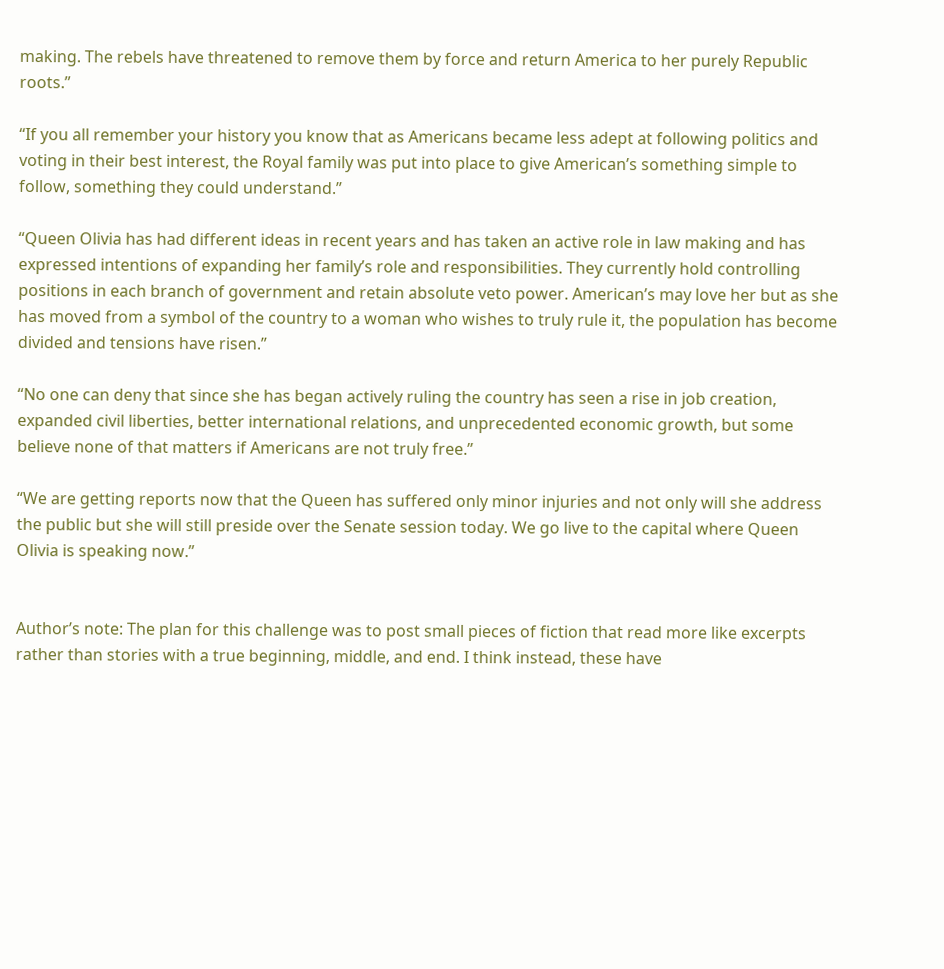making. The rebels have threatened to remove them by force and return America to her purely Republic roots.”

“If you all remember your history you know that as Americans became less adept at following politics and voting in their best interest, the Royal family was put into place to give American’s something simple to follow, something they could understand.”

“Queen Olivia has had different ideas in recent years and has taken an active role in law making and has expressed intentions of expanding her family’s role and responsibilities. They currently hold controlling positions in each branch of government and retain absolute veto power. American’s may love her but as she has moved from a symbol of the country to a woman who wishes to truly rule it, the population has become divided and tensions have risen.”

“No one can deny that since she has began actively ruling the country has seen a rise in job creation, expanded civil liberties, better international relations, and unprecedented economic growth, but some believe none of that matters if Americans are not truly free.”

“We are getting reports now that the Queen has suffered only minor injuries and not only will she address the public but she will still preside over the Senate session today. We go live to the capital where Queen Olivia is speaking now.”


Author’s note: The plan for this challenge was to post small pieces of fiction that read more like excerpts rather than stories with a true beginning, middle, and end. I think instead, these have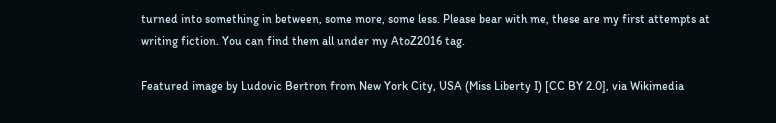turned into something in between, some more, some less. Please bear with me, these are my first attempts at writing fiction. You can find them all under my AtoZ2016 tag.

Featured image by Ludovic Bertron from New York City, USA (Miss Liberty I) [CC BY 2.0], via Wikimedia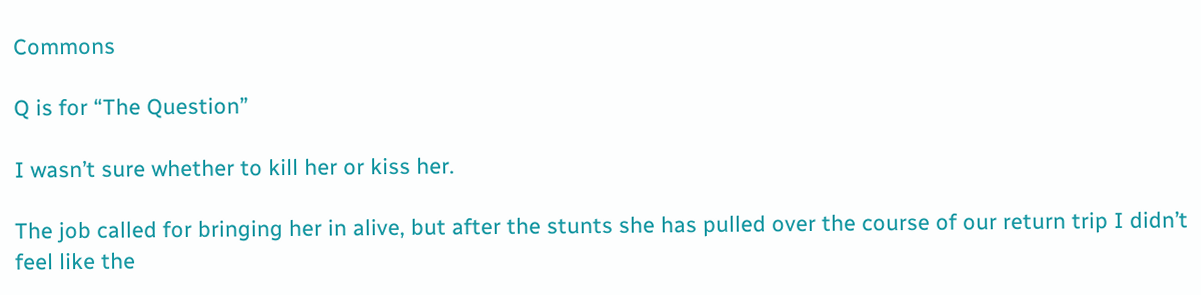Commons

Q is for “The Question”

I wasn’t sure whether to kill her or kiss her.

The job called for bringing her in alive, but after the stunts she has pulled over the course of our return trip I didn’t feel like the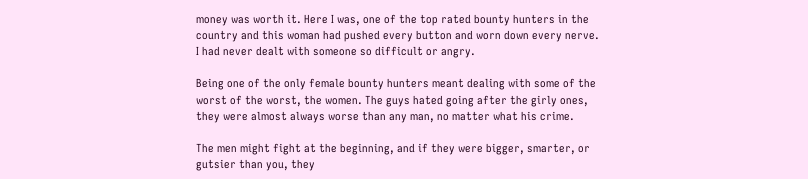money was worth it. Here I was, one of the top rated bounty hunters in the country and this woman had pushed every button and worn down every nerve. I had never dealt with someone so difficult or angry.

Being one of the only female bounty hunters meant dealing with some of the worst of the worst, the women. The guys hated going after the girly ones, they were almost always worse than any man, no matter what his crime.

The men might fight at the beginning, and if they were bigger, smarter, or gutsier than you, they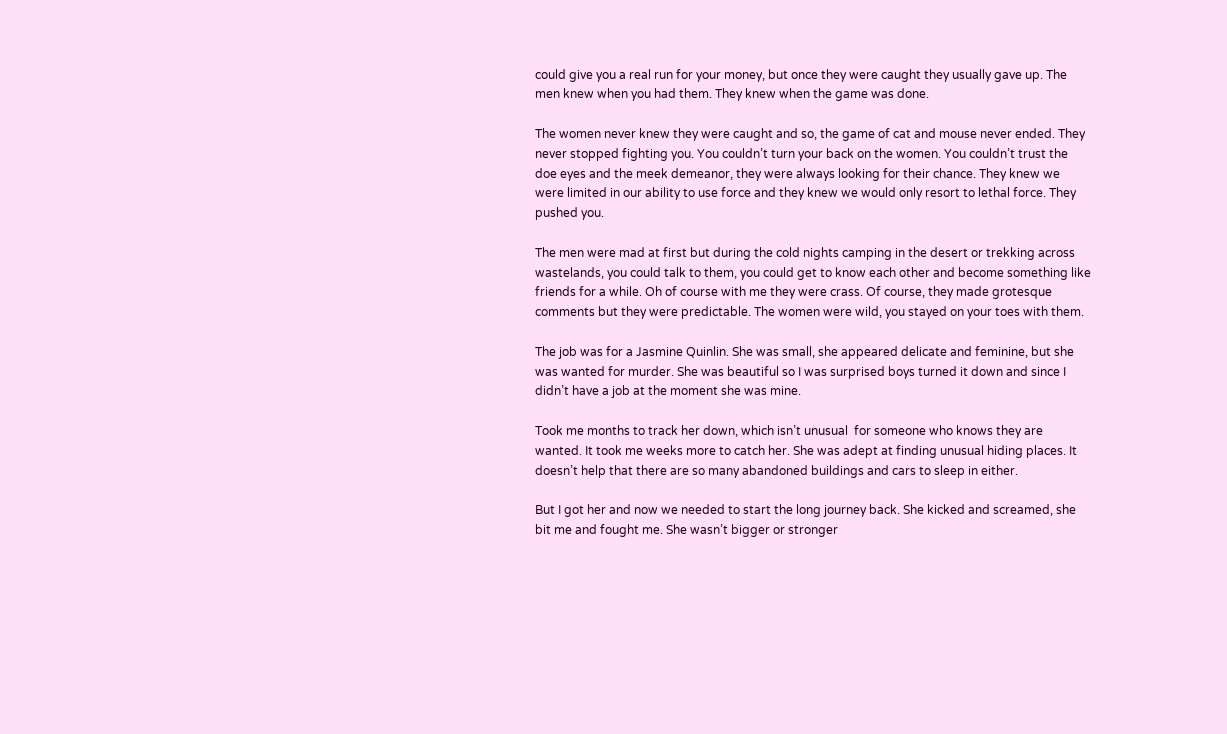could give you a real run for your money, but once they were caught they usually gave up. The men knew when you had them. They knew when the game was done.

The women never knew they were caught and so, the game of cat and mouse never ended. They never stopped fighting you. You couldn’t turn your back on the women. You couldn’t trust the doe eyes and the meek demeanor, they were always looking for their chance. They knew we were limited in our ability to use force and they knew we would only resort to lethal force. They pushed you.

The men were mad at first but during the cold nights camping in the desert or trekking across wastelands, you could talk to them, you could get to know each other and become something like friends for a while. Oh of course with me they were crass. Of course, they made grotesque comments but they were predictable. The women were wild, you stayed on your toes with them.

The job was for a Jasmine Quinlin. She was small, she appeared delicate and feminine, but she was wanted for murder. She was beautiful so I was surprised boys turned it down and since I didn’t have a job at the moment she was mine.

Took me months to track her down, which isn’t unusual  for someone who knows they are wanted. It took me weeks more to catch her. She was adept at finding unusual hiding places. It doesn’t help that there are so many abandoned buildings and cars to sleep in either.

But I got her and now we needed to start the long journey back. She kicked and screamed, she bit me and fought me. She wasn’t bigger or stronger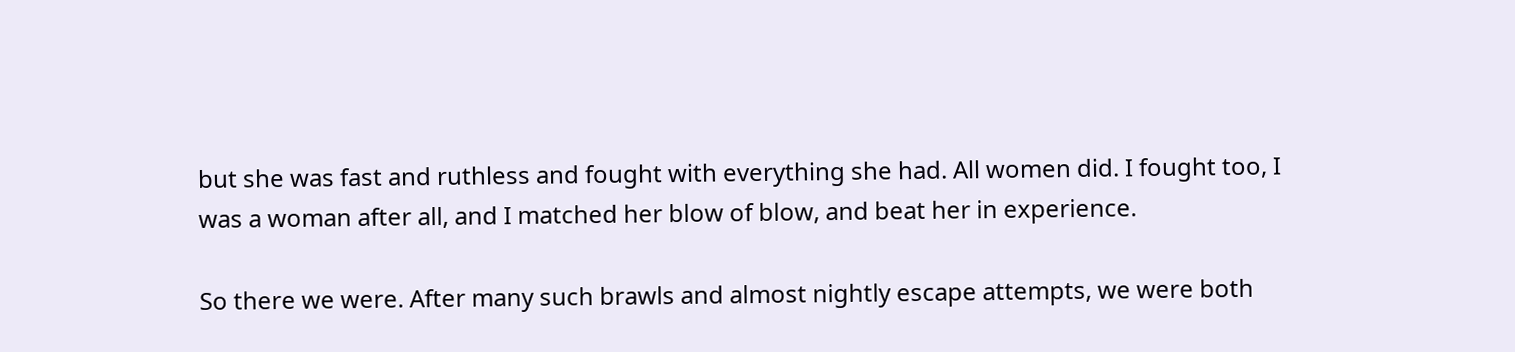but she was fast and ruthless and fought with everything she had. All women did. I fought too, I was a woman after all, and I matched her blow of blow, and beat her in experience.

So there we were. After many such brawls and almost nightly escape attempts, we were both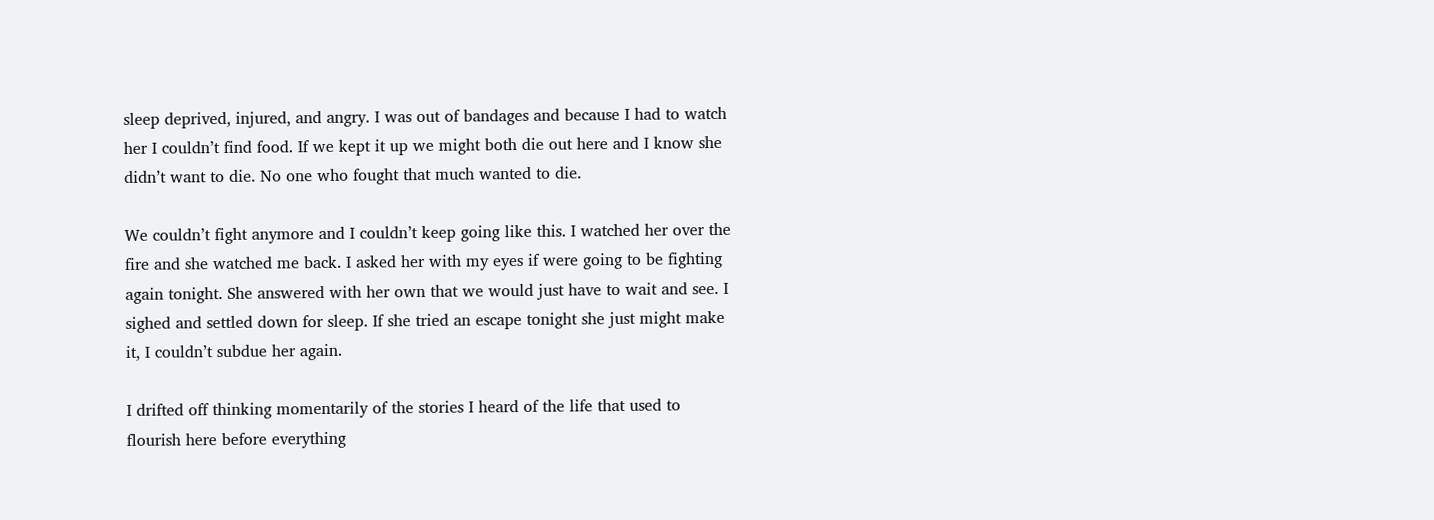sleep deprived, injured, and angry. I was out of bandages and because I had to watch her I couldn’t find food. If we kept it up we might both die out here and I know she didn’t want to die. No one who fought that much wanted to die.

We couldn’t fight anymore and I couldn’t keep going like this. I watched her over the fire and she watched me back. I asked her with my eyes if were going to be fighting again tonight. She answered with her own that we would just have to wait and see. I sighed and settled down for sleep. If she tried an escape tonight she just might make it, I couldn’t subdue her again.

I drifted off thinking momentarily of the stories I heard of the life that used to flourish here before everything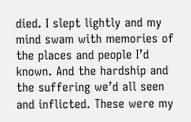died. I slept lightly and my mind swam with memories of the places and people I’d known. And the hardship and the suffering we’d all seen and inflicted. These were my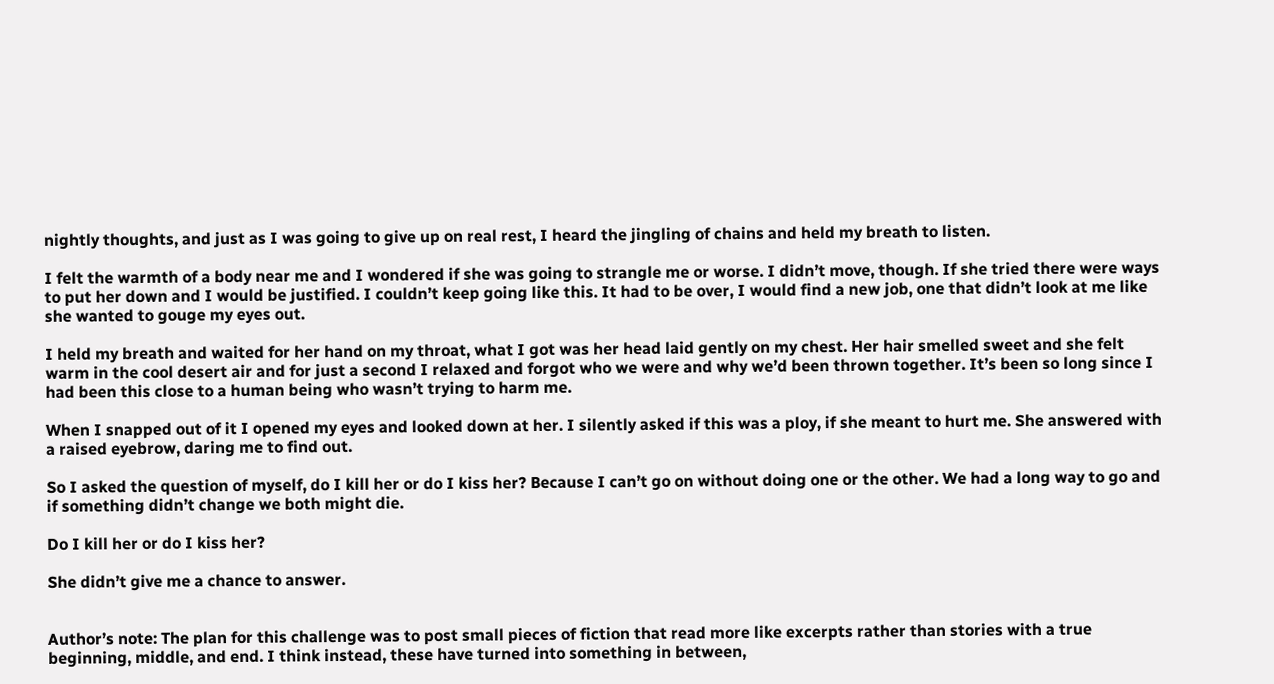nightly thoughts, and just as I was going to give up on real rest, I heard the jingling of chains and held my breath to listen.

I felt the warmth of a body near me and I wondered if she was going to strangle me or worse. I didn’t move, though. If she tried there were ways to put her down and I would be justified. I couldn’t keep going like this. It had to be over, I would find a new job, one that didn’t look at me like she wanted to gouge my eyes out.

I held my breath and waited for her hand on my throat, what I got was her head laid gently on my chest. Her hair smelled sweet and she felt warm in the cool desert air and for just a second I relaxed and forgot who we were and why we’d been thrown together. It’s been so long since I had been this close to a human being who wasn’t trying to harm me.

When I snapped out of it I opened my eyes and looked down at her. I silently asked if this was a ploy, if she meant to hurt me. She answered with a raised eyebrow, daring me to find out.

So I asked the question of myself, do I kill her or do I kiss her? Because I can’t go on without doing one or the other. We had a long way to go and if something didn’t change we both might die.

Do I kill her or do I kiss her?

She didn’t give me a chance to answer.


Author’s note: The plan for this challenge was to post small pieces of fiction that read more like excerpts rather than stories with a true beginning, middle, and end. I think instead, these have turned into something in between,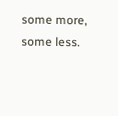some more, some less.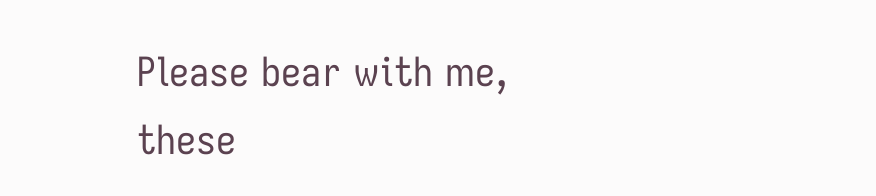Please bear with me, these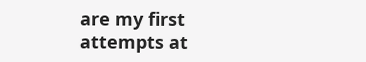are my first attempts at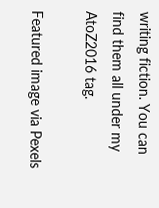writing fiction. You can find them all under my AtoZ2016 tag.

Featured image via Pexels